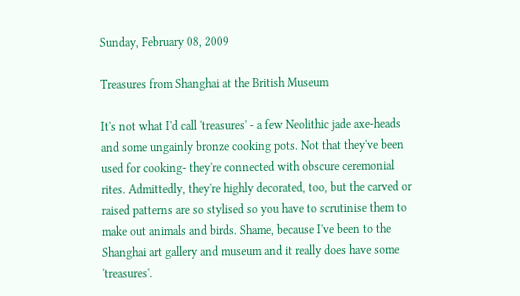Sunday, February 08, 2009

Treasures from Shanghai at the British Museum

It's not what I'd call 'treasures' - a few Neolithic jade axe-heads and some ungainly bronze cooking pots. Not that they've been used for cooking- they're connected with obscure ceremonial rites. Admittedly, they're highly decorated, too, but the carved or raised patterns are so stylised so you have to scrutinise them to make out animals and birds. Shame, because I've been to the Shanghai art gallery and museum and it really does have some 'treasures'.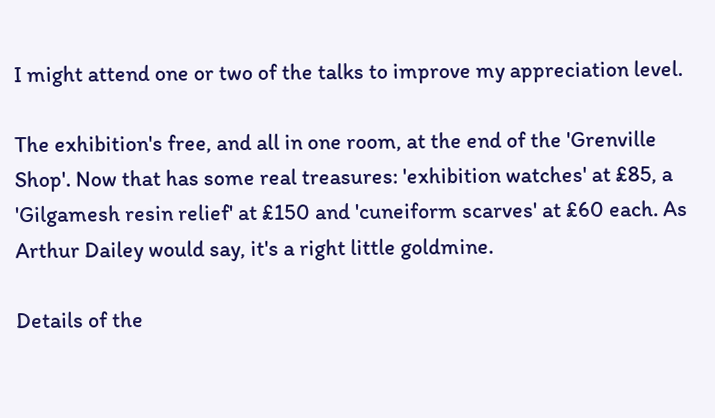I might attend one or two of the talks to improve my appreciation level.

The exhibition's free, and all in one room, at the end of the 'Grenville Shop'. Now that has some real treasures: 'exhibition watches' at £85, a 'Gilgamesh resin relief' at £150 and 'cuneiform scarves' at £60 each. As Arthur Dailey would say, it's a right little goldmine.

Details of the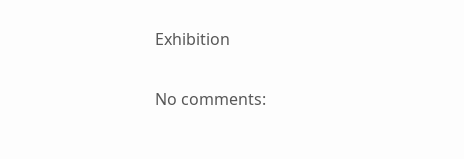Exhibition

No comments: